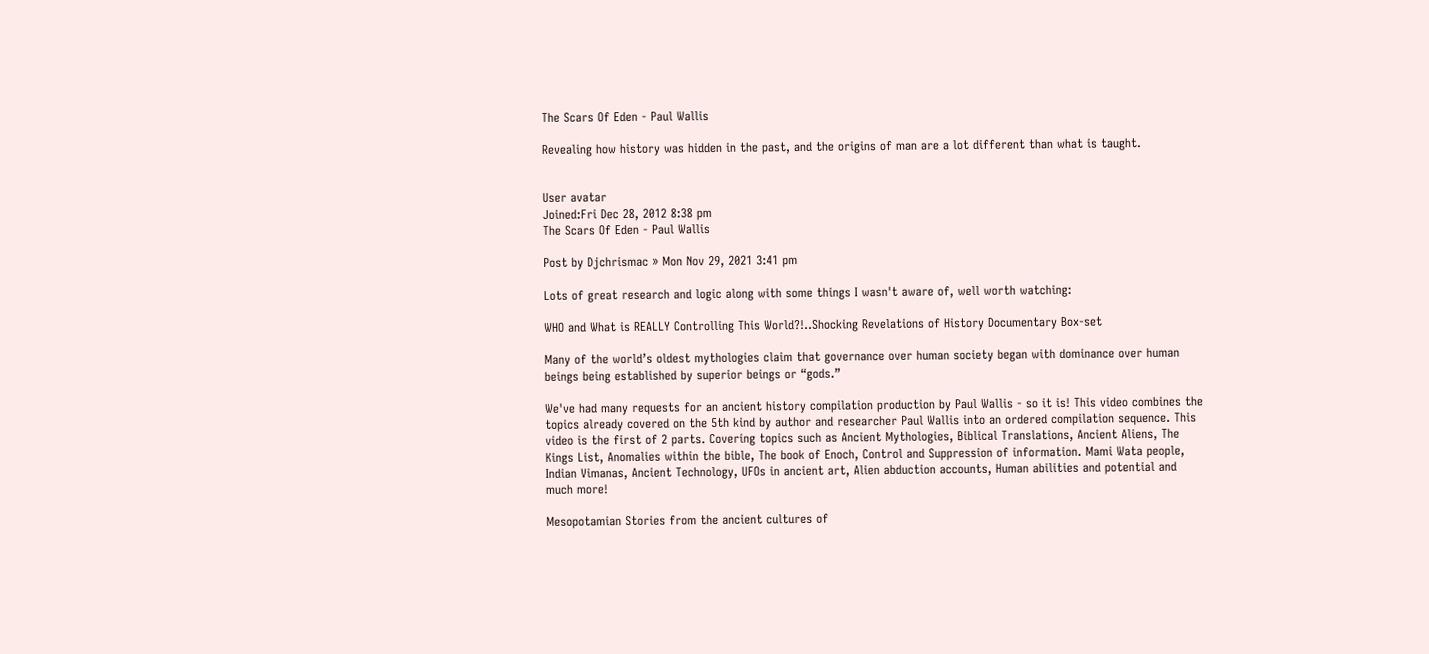The Scars Of Eden - Paul Wallis

Revealing how history was hidden in the past, and the origins of man are a lot different than what is taught.


User avatar
Joined:Fri Dec 28, 2012 8:38 pm
The Scars Of Eden - Paul Wallis

Post by Djchrismac » Mon Nov 29, 2021 3:41 pm

Lots of great research and logic along with some things I wasn't aware of, well worth watching:

WHO and What is REALLY Controlling This World?!..Shocking Revelations of History Documentary Box-set

Many of the world’s oldest mythologies claim that governance over human society began with dominance over human beings being established by superior beings or “gods.”

We've had many requests for an ancient history compilation production by Paul Wallis - so it is! This video combines the topics already covered on the 5th kind by author and researcher Paul Wallis into an ordered compilation sequence. This video is the first of 2 parts. Covering topics such as Ancient Mythologies, Biblical Translations, Ancient Aliens, The Kings List, Anomalies within the bible, The book of Enoch, Control and Suppression of information. Mami Wata people, Indian Vimanas, Ancient Technology, UFOs in ancient art, Alien abduction accounts, Human abilities and potential and much more!

Mesopotamian Stories from the ancient cultures of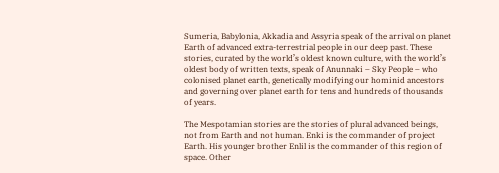Sumeria, Babylonia, Akkadia and Assyria speak of the arrival on planet Earth of advanced extra-terrestrial people in our deep past. These stories, curated by the world’s oldest known culture, with the world’s oldest body of written texts, speak of Anunnaki – Sky People – who colonised planet earth, genetically modifying our hominid ancestors and governing over planet earth for tens and hundreds of thousands of years.

The Mespotamian stories are the stories of plural advanced beings, not from Earth and not human. Enki is the commander of project Earth. His younger brother Enlil is the commander of this region of space. Other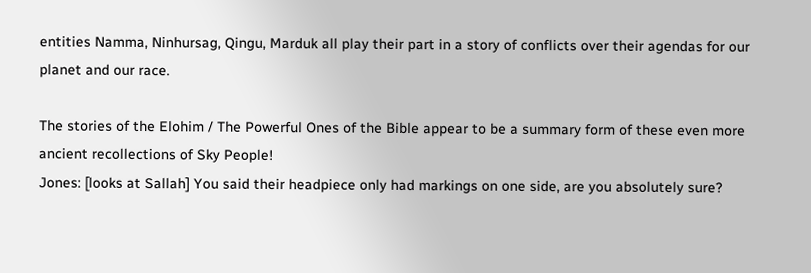entities Namma, Ninhursag, Qingu, Marduk all play their part in a story of conflicts over their agendas for our planet and our race.

The stories of the Elohim / The Powerful Ones of the Bible appear to be a summary form of these even more ancient recollections of Sky People!
Jones: [looks at Sallah] You said their headpiece only had markings on one side, are you absolutely sure?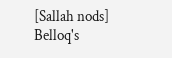[Sallah nods] Belloq's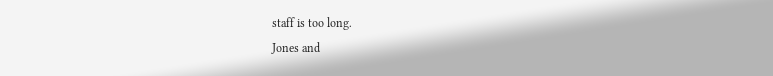staff is too long.
Jones and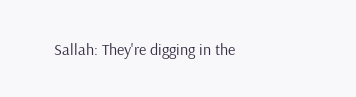Sallah: They're digging in the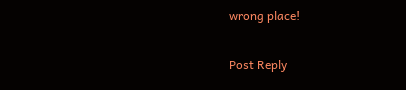wrong place!

Post Reply